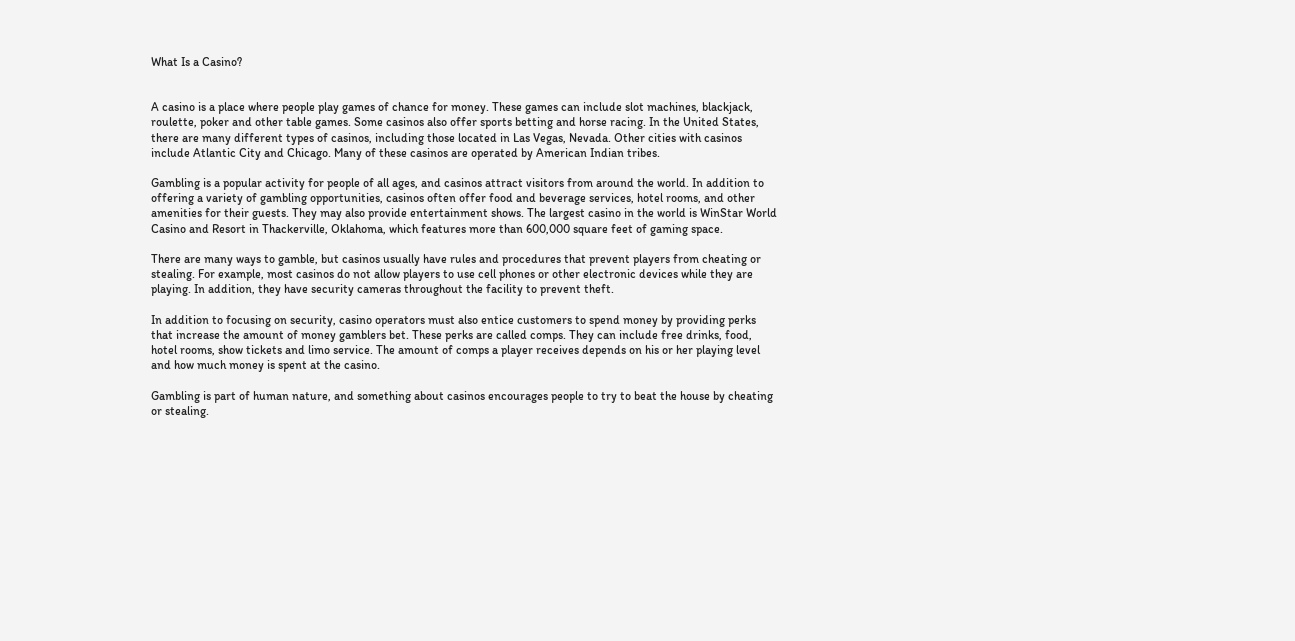What Is a Casino?


A casino is a place where people play games of chance for money. These games can include slot machines, blackjack, roulette, poker and other table games. Some casinos also offer sports betting and horse racing. In the United States, there are many different types of casinos, including those located in Las Vegas, Nevada. Other cities with casinos include Atlantic City and Chicago. Many of these casinos are operated by American Indian tribes.

Gambling is a popular activity for people of all ages, and casinos attract visitors from around the world. In addition to offering a variety of gambling opportunities, casinos often offer food and beverage services, hotel rooms, and other amenities for their guests. They may also provide entertainment shows. The largest casino in the world is WinStar World Casino and Resort in Thackerville, Oklahoma, which features more than 600,000 square feet of gaming space.

There are many ways to gamble, but casinos usually have rules and procedures that prevent players from cheating or stealing. For example, most casinos do not allow players to use cell phones or other electronic devices while they are playing. In addition, they have security cameras throughout the facility to prevent theft.

In addition to focusing on security, casino operators must also entice customers to spend money by providing perks that increase the amount of money gamblers bet. These perks are called comps. They can include free drinks, food, hotel rooms, show tickets and limo service. The amount of comps a player receives depends on his or her playing level and how much money is spent at the casino.

Gambling is part of human nature, and something about casinos encourages people to try to beat the house by cheating or stealing.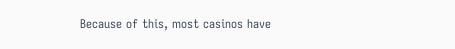Because of this, most casinos have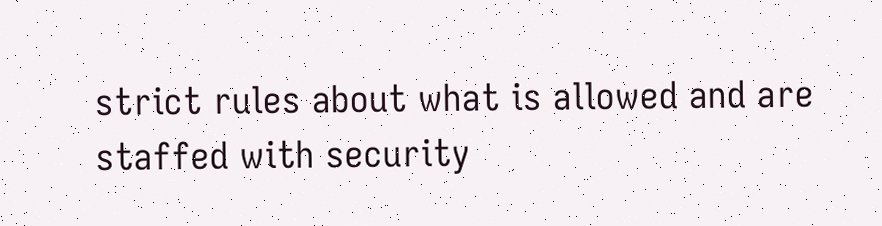strict rules about what is allowed and are staffed with security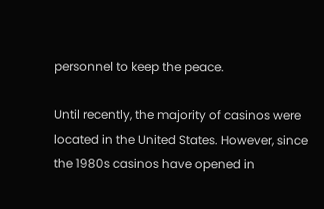personnel to keep the peace.

Until recently, the majority of casinos were located in the United States. However, since the 1980s casinos have opened in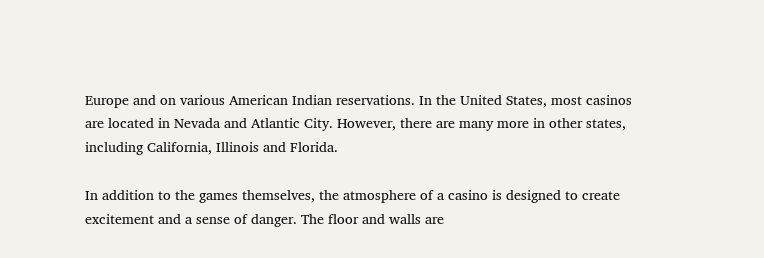Europe and on various American Indian reservations. In the United States, most casinos are located in Nevada and Atlantic City. However, there are many more in other states, including California, Illinois and Florida.

In addition to the games themselves, the atmosphere of a casino is designed to create excitement and a sense of danger. The floor and walls are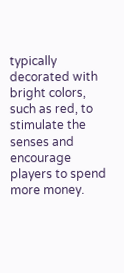typically decorated with bright colors, such as red, to stimulate the senses and encourage players to spend more money.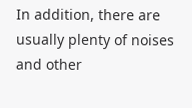In addition, there are usually plenty of noises and other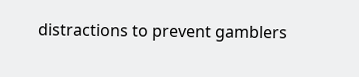distractions to prevent gamblers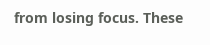from losing focus. These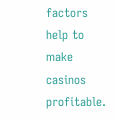factors help to make casinos profitable.